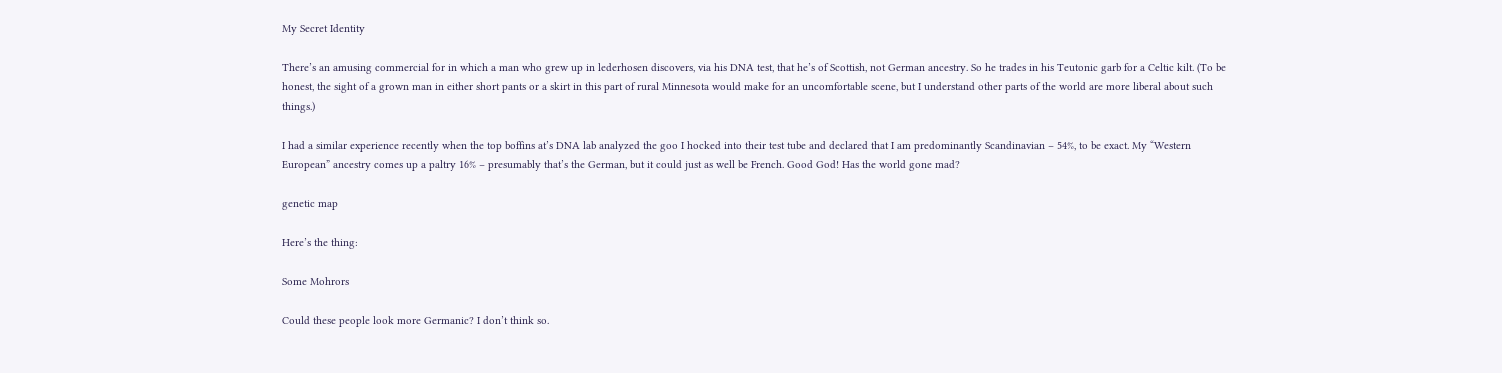My Secret Identity

There’s an amusing commercial for in which a man who grew up in lederhosen discovers, via his DNA test, that he’s of Scottish, not German ancestry. So he trades in his Teutonic garb for a Celtic kilt. (To be honest, the sight of a grown man in either short pants or a skirt in this part of rural Minnesota would make for an uncomfortable scene, but I understand other parts of the world are more liberal about such things.)

I had a similar experience recently when the top boffins at’s DNA lab analyzed the goo I hocked into their test tube and declared that I am predominantly Scandinavian – 54%, to be exact. My “Western European” ancestry comes up a paltry 16% – presumably that’s the German, but it could just as well be French. Good God! Has the world gone mad?

genetic map

Here’s the thing:

Some Mohrors

Could these people look more Germanic? I don’t think so.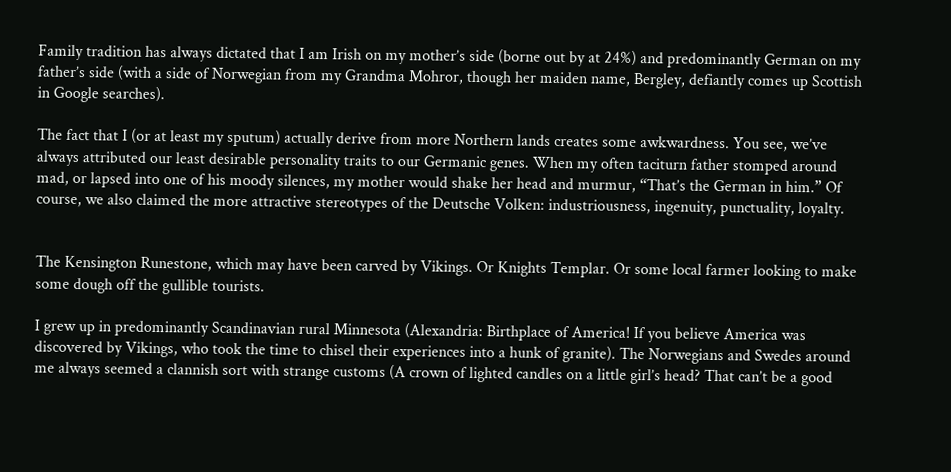Family tradition has always dictated that I am Irish on my mother’s side (borne out by at 24%) and predominantly German on my father’s side (with a side of Norwegian from my Grandma Mohror, though her maiden name, Bergley, defiantly comes up Scottish in Google searches).

The fact that I (or at least my sputum) actually derive from more Northern lands creates some awkwardness. You see, we’ve always attributed our least desirable personality traits to our Germanic genes. When my often taciturn father stomped around mad, or lapsed into one of his moody silences, my mother would shake her head and murmur, “That’s the German in him.” Of course, we also claimed the more attractive stereotypes of the Deutsche Volken: industriousness, ingenuity, punctuality, loyalty.


The Kensington Runestone, which may have been carved by Vikings. Or Knights Templar. Or some local farmer looking to make some dough off the gullible tourists.

I grew up in predominantly Scandinavian rural Minnesota (Alexandria: Birthplace of America! If you believe America was discovered by Vikings, who took the time to chisel their experiences into a hunk of granite). The Norwegians and Swedes around me always seemed a clannish sort with strange customs (A crown of lighted candles on a little girl’s head? That can’t be a good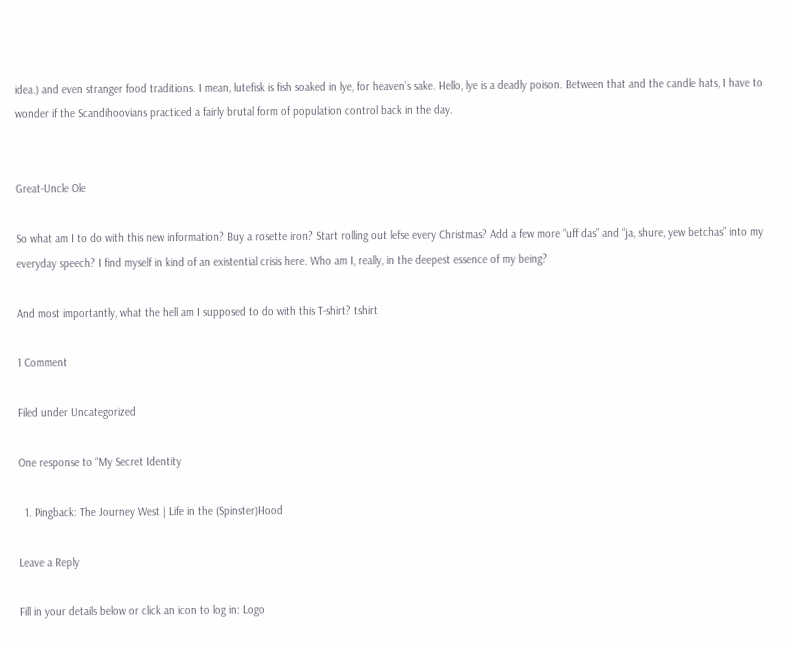idea.) and even stranger food traditions. I mean, lutefisk is fish soaked in lye, for heaven’s sake. Hello, lye is a deadly poison. Between that and the candle hats, I have to wonder if the Scandihoovians practiced a fairly brutal form of population control back in the day.


Great-Uncle Ole

So what am I to do with this new information? Buy a rosette iron? Start rolling out lefse every Christmas? Add a few more “uff das” and “ja, shure, yew betchas” into my everyday speech? I find myself in kind of an existential crisis here. Who am I, really, in the deepest essence of my being?

And most importantly, what the hell am I supposed to do with this T-shirt? tshirt

1 Comment

Filed under Uncategorized

One response to “My Secret Identity

  1. Pingback: The Journey West | Life in the (Spinster)Hood

Leave a Reply

Fill in your details below or click an icon to log in: Logo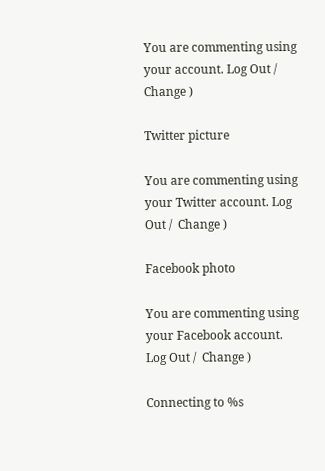You are commenting using your account. Log Out /  Change )

Twitter picture

You are commenting using your Twitter account. Log Out /  Change )

Facebook photo

You are commenting using your Facebook account. Log Out /  Change )

Connecting to %s